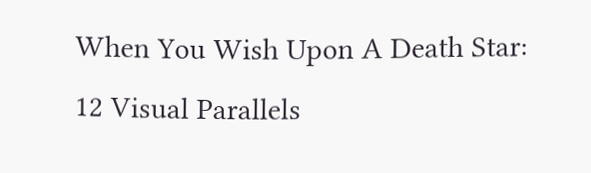When You Wish Upon A Death Star: 12 Visual Parallels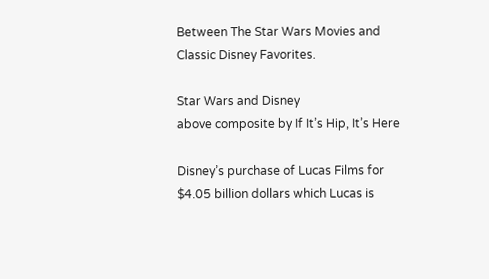Between The Star Wars Movies and Classic Disney Favorites.

Star Wars and Disney
above composite by If It’s Hip, It’s Here

Disney’s purchase of Lucas Films for $4.05 billion dollars which Lucas is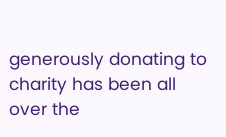generously donating to charity has been all over the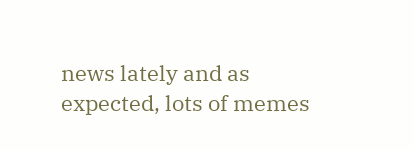news lately and as expected, lots of memes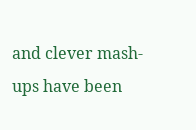and clever mash-ups have been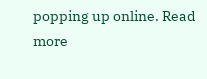popping up online. Read more